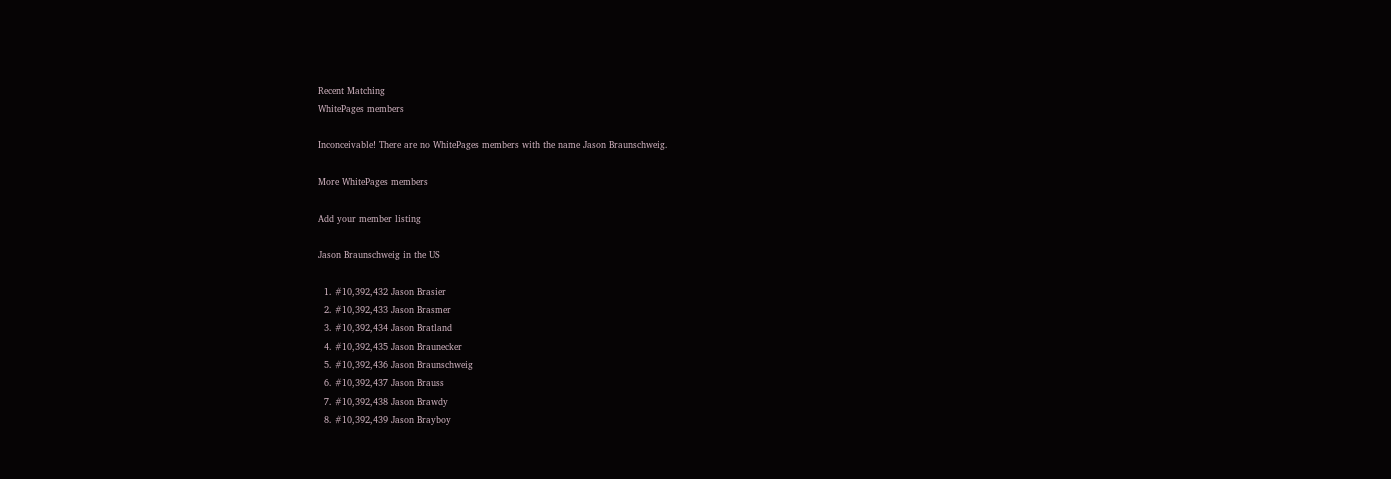Recent Matching
WhitePages members

Inconceivable! There are no WhitePages members with the name Jason Braunschweig.

More WhitePages members

Add your member listing

Jason Braunschweig in the US

  1. #10,392,432 Jason Brasier
  2. #10,392,433 Jason Brasmer
  3. #10,392,434 Jason Bratland
  4. #10,392,435 Jason Braunecker
  5. #10,392,436 Jason Braunschweig
  6. #10,392,437 Jason Brauss
  7. #10,392,438 Jason Brawdy
  8. #10,392,439 Jason Brayboy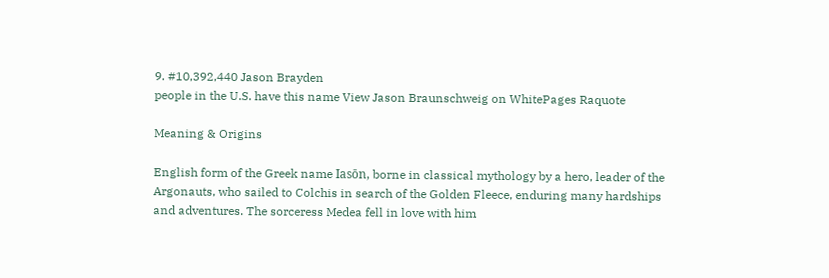9. #10,392,440 Jason Brayden
people in the U.S. have this name View Jason Braunschweig on WhitePages Raquote

Meaning & Origins

English form of the Greek name Iasōn, borne in classical mythology by a hero, leader of the Argonauts, who sailed to Colchis in search of the Golden Fleece, enduring many hardships and adventures. The sorceress Medea fell in love with him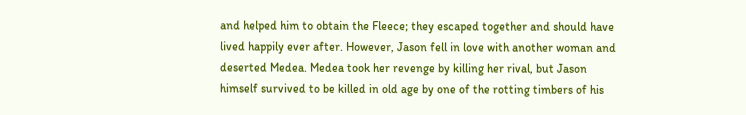and helped him to obtain the Fleece; they escaped together and should have lived happily ever after. However, Jason fell in love with another woman and deserted Medea. Medea took her revenge by killing her rival, but Jason himself survived to be killed in old age by one of the rotting timbers of his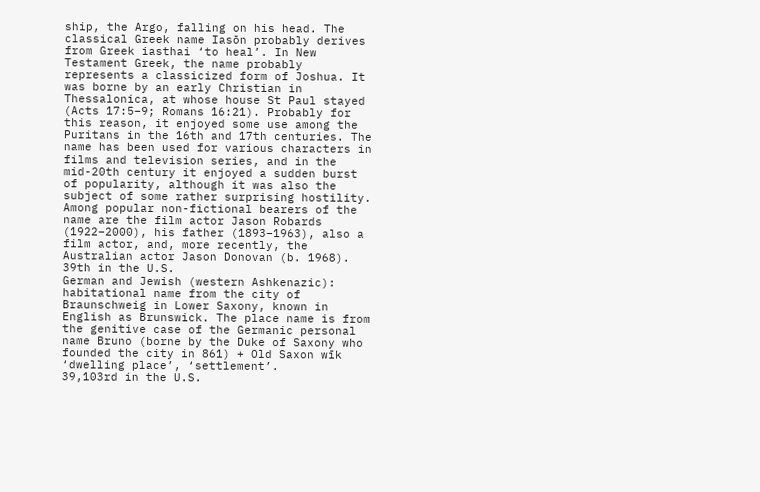ship, the Argo, falling on his head. The classical Greek name Iasōn probably derives from Greek iasthai ‘to heal’. In New Testament Greek, the name probably represents a classicized form of Joshua. It was borne by an early Christian in Thessalonica, at whose house St Paul stayed (Acts 17:5–9; Romans 16:21). Probably for this reason, it enjoyed some use among the Puritans in the 16th and 17th centuries. The name has been used for various characters in films and television series, and in the mid-20th century it enjoyed a sudden burst of popularity, although it was also the subject of some rather surprising hostility. Among popular non-fictional bearers of the name are the film actor Jason Robards (1922–2000), his father (1893–1963), also a film actor, and, more recently, the Australian actor Jason Donovan (b. 1968).
39th in the U.S.
German and Jewish (western Ashkenazic): habitational name from the city of Braunschweig in Lower Saxony, known in English as Brunswick. The place name is from the genitive case of the Germanic personal name Bruno (borne by the Duke of Saxony who founded the city in 861) + Old Saxon wīk ‘dwelling place’, ‘settlement’.
39,103rd in the U.S.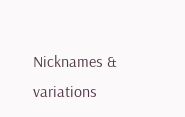Nicknames & variations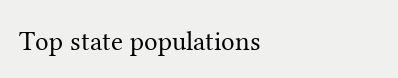Top state populations